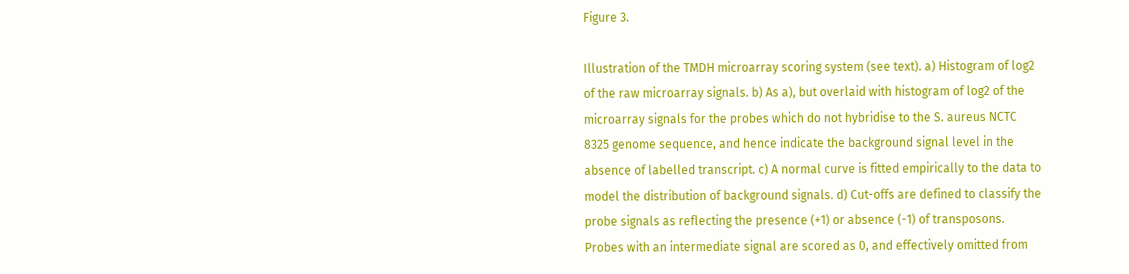Figure 3.

Illustration of the TMDH microarray scoring system (see text). a) Histogram of log2 of the raw microarray signals. b) As a), but overlaid with histogram of log2 of the microarray signals for the probes which do not hybridise to the S. aureus NCTC 8325 genome sequence, and hence indicate the background signal level in the absence of labelled transcript. c) A normal curve is fitted empirically to the data to model the distribution of background signals. d) Cut-offs are defined to classify the probe signals as reflecting the presence (+1) or absence (-1) of transposons. Probes with an intermediate signal are scored as 0, and effectively omitted from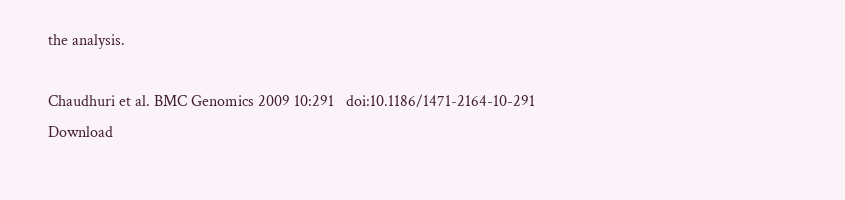the analysis.

Chaudhuri et al. BMC Genomics 2009 10:291   doi:10.1186/1471-2164-10-291
Download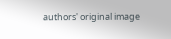authors' original image